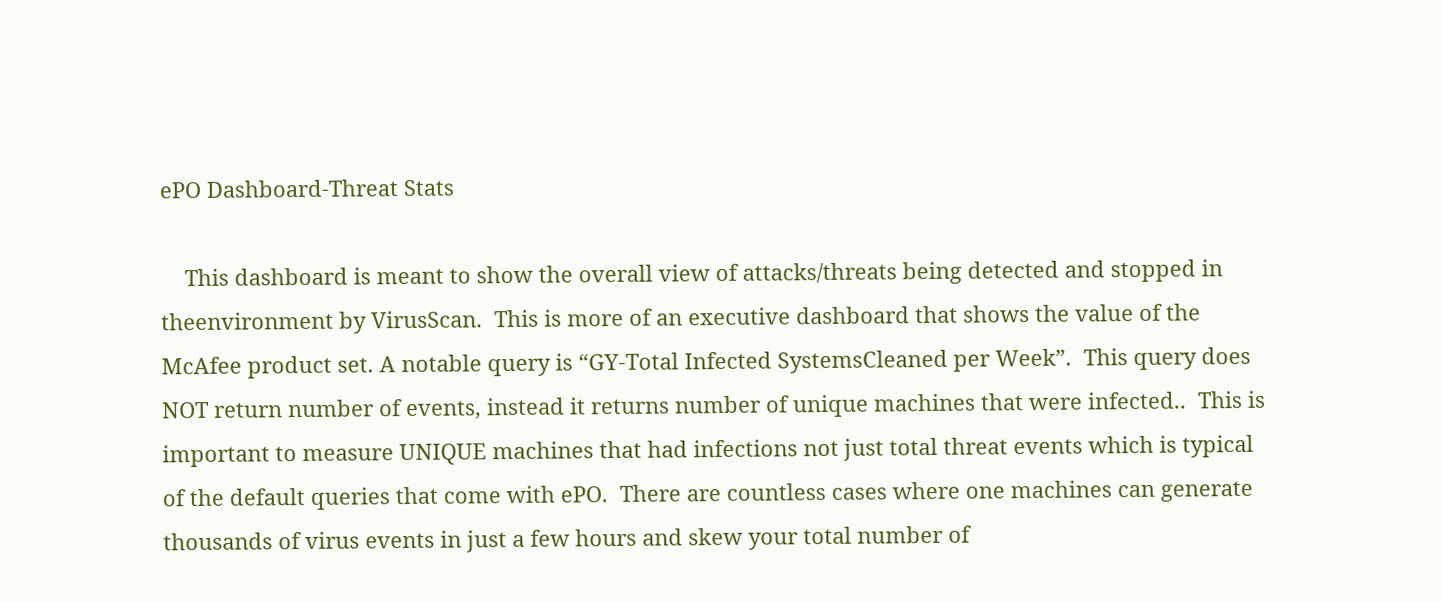ePO Dashboard-Threat Stats

    This dashboard is meant to show the overall view of attacks/threats being detected and stopped in theenvironment by VirusScan.  This is more of an executive dashboard that shows the value of the McAfee product set. A notable query is “GY-Total Infected SystemsCleaned per Week”.  This query does NOT return number of events, instead it returns number of unique machines that were infected..  This is important to measure UNIQUE machines that had infections not just total threat events which is typical of the default queries that come with ePO.  There are countless cases where one machines can generate thousands of virus events in just a few hours and skew your total number of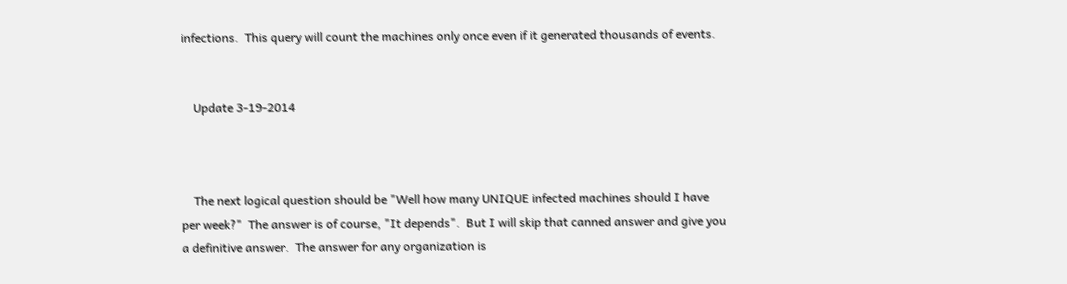infections.  This query will count the machines only once even if it generated thousands of events.


    Update 3-19-2014



    The next logical question should be "Well how many UNIQUE infected machines should I have per week?"  The answer is of course, "It depends".  But I will skip that canned answer and give you a definitive answer.  The answer for any organization is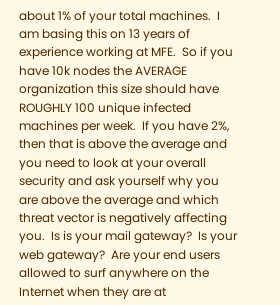about 1% of your total machines.  I am basing this on 13 years of experience working at MFE.  So if you have 10k nodes the AVERAGE organization this size should have ROUGHLY 100 unique infected machines per week.  If you have 2%, then that is above the average and you need to look at your overall security and ask yourself why you are above the average and which threat vector is negatively affecting you.  Is is your mail gateway?  Is your web gateway?  Are your end users allowed to surf anywhere on the Internet when they are at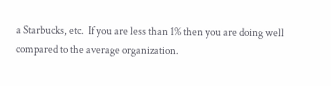a Starbucks, etc.  If you are less than 1% then you are doing well compared to the average organization.